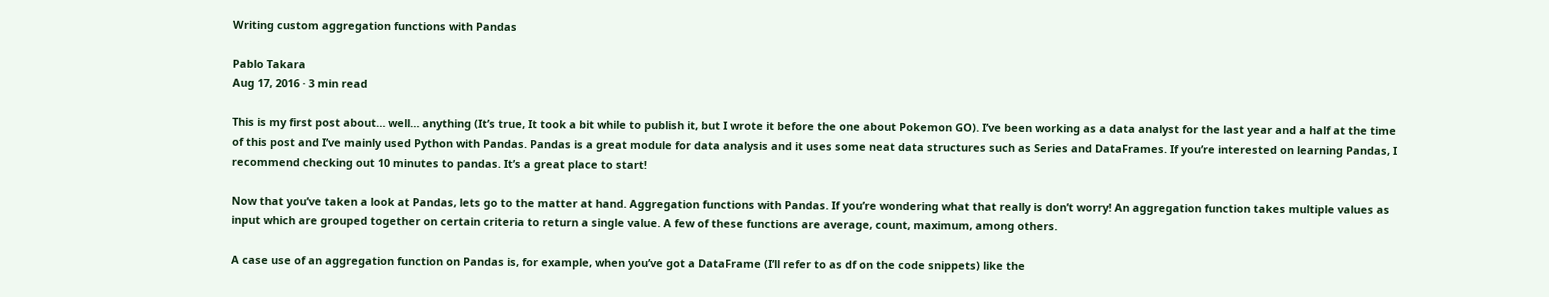Writing custom aggregation functions with Pandas

Pablo Takara
Aug 17, 2016 · 3 min read

This is my first post about… well… anything (It’s true, It took a bit while to publish it, but I wrote it before the one about Pokemon GO). I’ve been working as a data analyst for the last year and a half at the time of this post and I’ve mainly used Python with Pandas. Pandas is a great module for data analysis and it uses some neat data structures such as Series and DataFrames. If you’re interested on learning Pandas, I recommend checking out 10 minutes to pandas. It’s a great place to start!

Now that you’ve taken a look at Pandas, lets go to the matter at hand. Aggregation functions with Pandas. If you’re wondering what that really is don’t worry! An aggregation function takes multiple values as input which are grouped together on certain criteria to return a single value. A few of these functions are average, count, maximum, among others.

A case use of an aggregation function on Pandas is, for example, when you’ve got a DataFrame (I’ll refer to as df on the code snippets) like the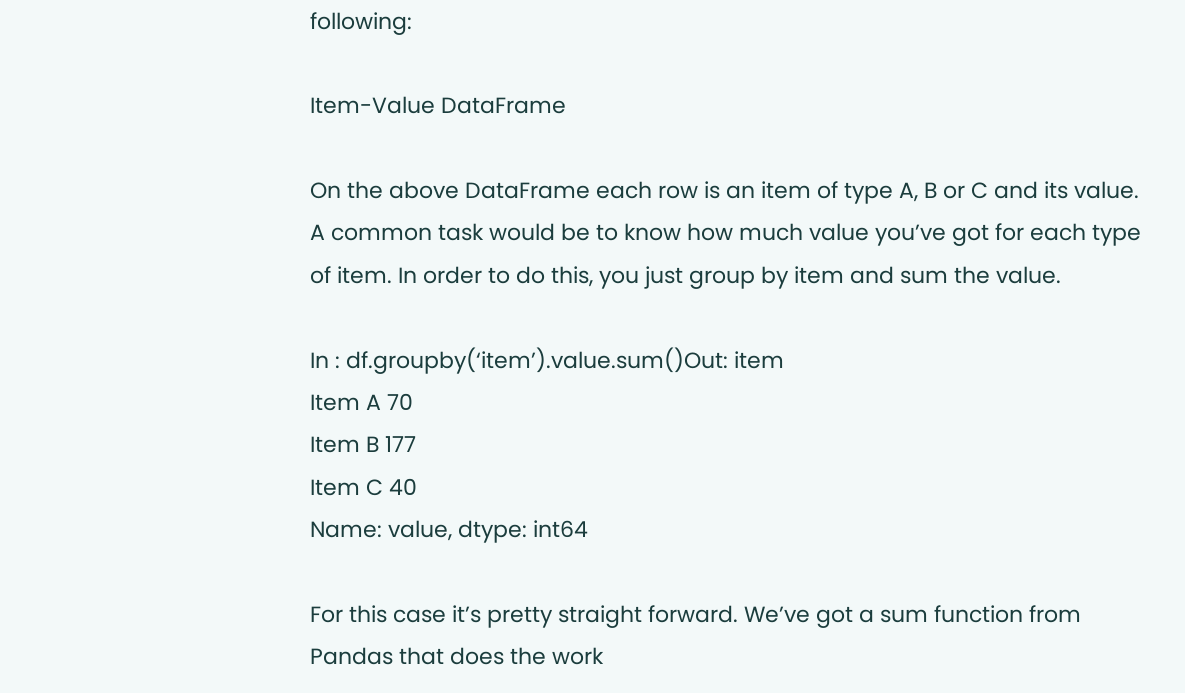following:

Item-Value DataFrame

On the above DataFrame each row is an item of type A, B or C and its value. A common task would be to know how much value you’ve got for each type of item. In order to do this, you just group by item and sum the value.

In : df.groupby(‘item’).value.sum()Out: item
Item A 70
Item B 177
Item C 40
Name: value, dtype: int64

For this case it’s pretty straight forward. We’ve got a sum function from Pandas that does the work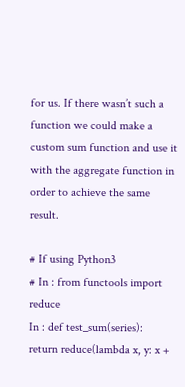for us. If there wasn’t such a function we could make a custom sum function and use it with the aggregate function in order to achieve the same result.

# If using Python3
# In : from functools import reduce
In : def test_sum(series):
return reduce(lambda x, y: x +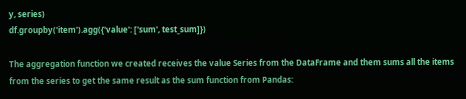y, series)
df.groupby('item').agg({'value': ['sum', test_sum]})

The aggregation function we created receives the value Series from the DataFrame and them sums all the items from the series to get the same result as the sum function from Pandas: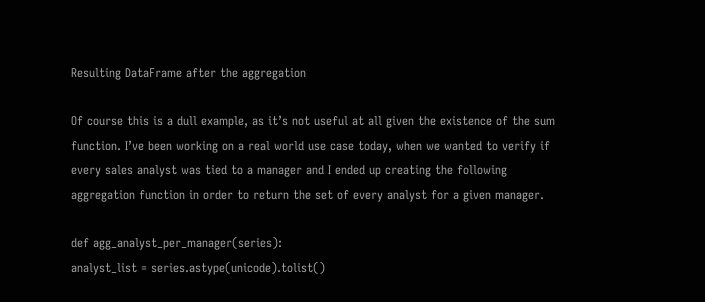Resulting DataFrame after the aggregation

Of course this is a dull example, as it’s not useful at all given the existence of the sum function. I’ve been working on a real world use case today, when we wanted to verify if every sales analyst was tied to a manager and I ended up creating the following aggregation function in order to return the set of every analyst for a given manager.

def agg_analyst_per_manager(series):
analyst_list = series.astype(unicode).tolist()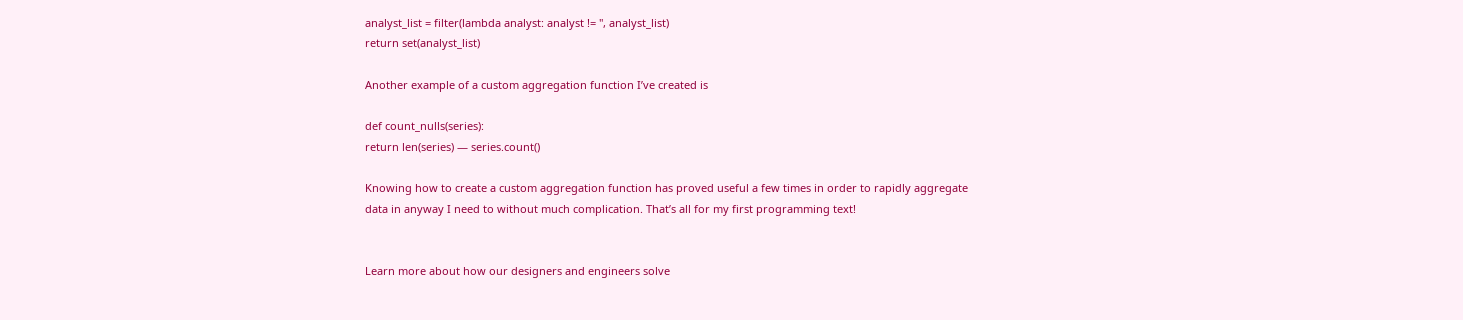analyst_list = filter(lambda analyst: analyst != '', analyst_list)
return set(analyst_list)

Another example of a custom aggregation function I’ve created is

def count_nulls(series):
return len(series) — series.count()

Knowing how to create a custom aggregation function has proved useful a few times in order to rapidly aggregate data in anyway I need to without much complication. That’s all for my first programming text!


Learn more about how our designers and engineers solve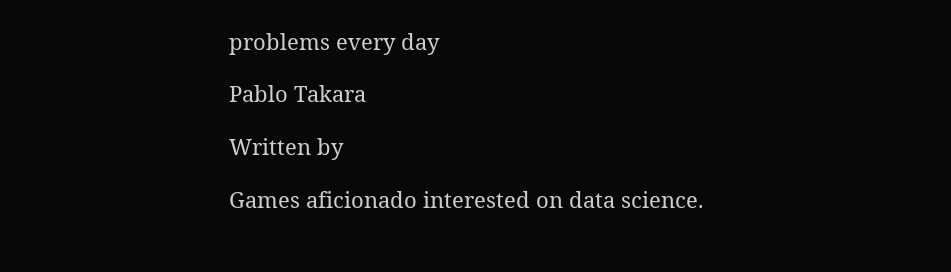problems every day

Pablo Takara

Written by

Games aficionado interested on data science.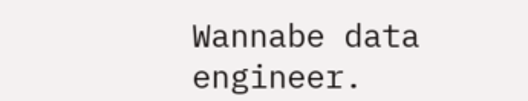Wannabe data engineer.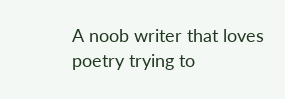A noob writer that loves poetry trying to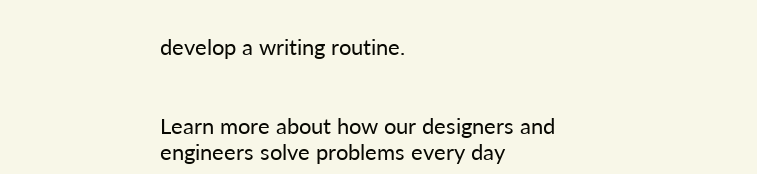develop a writing routine.


Learn more about how our designers and engineers solve problems every day